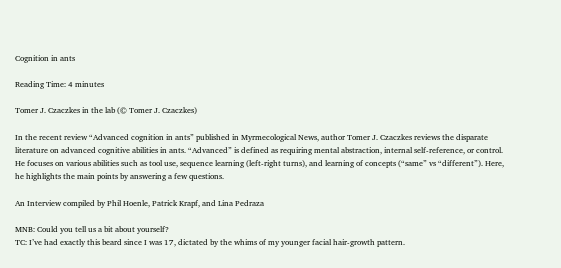Cognition in ants

Reading Time: 4 minutes

Tomer J. Czaczkes in the lab (© Tomer J. Czaczkes)

In the recent review “Advanced cognition in ants” published in Myrmecological News, author Tomer J. Czaczkes reviews the disparate literature on advanced cognitive abilities in ants. “Advanced” is defined as requiring mental abstraction, internal self-reference, or control. He focuses on various abilities such as tool use, sequence learning (left-right turns), and learning of concepts (“same” vs “different”). Here, he highlights the main points by answering a few questions.

An Interview compiled by Phil Hoenle, Patrick Krapf, and Lina Pedraza

MNB: Could you tell us a bit about yourself?
TC: I’ve had exactly this beard since I was 17, dictated by the whims of my younger facial hair-growth pattern.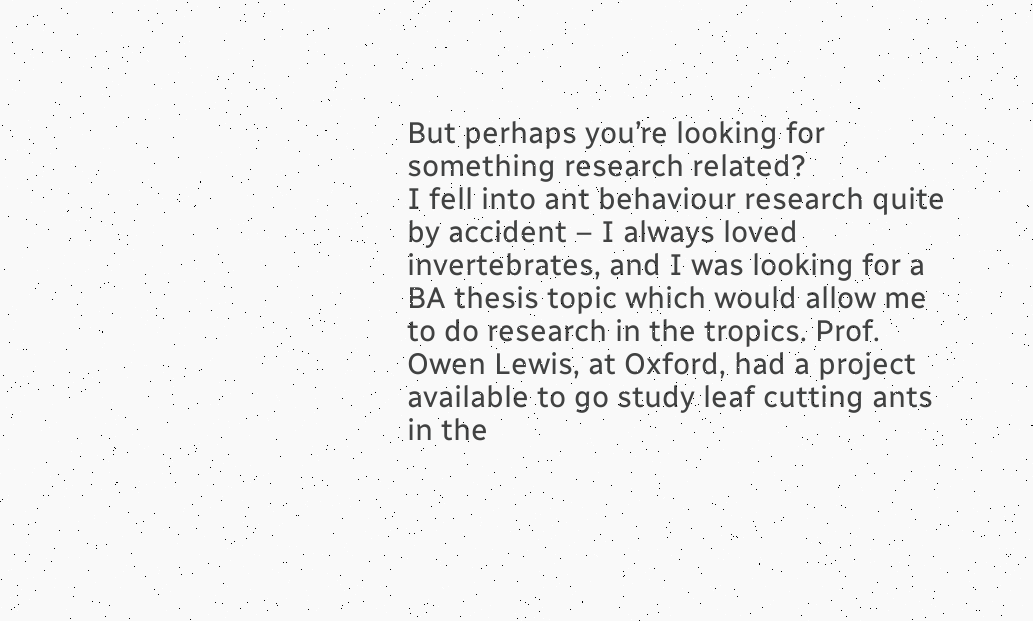But perhaps you’re looking for something research related?
I fell into ant behaviour research quite by accident – I always loved invertebrates, and I was looking for a BA thesis topic which would allow me to do research in the tropics. Prof. Owen Lewis, at Oxford, had a project available to go study leaf cutting ants in the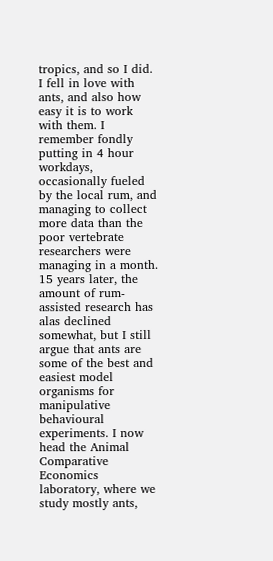tropics, and so I did. I fell in love with ants, and also how easy it is to work with them. I remember fondly putting in 4 hour workdays, occasionally fueled by the local rum, and managing to collect more data than the poor vertebrate researchers were managing in a month. 15 years later, the amount of rum-assisted research has alas declined somewhat, but I still argue that ants are some of the best and easiest model organisms for manipulative behavioural experiments. I now head the Animal Comparative Economics laboratory, where we study mostly ants,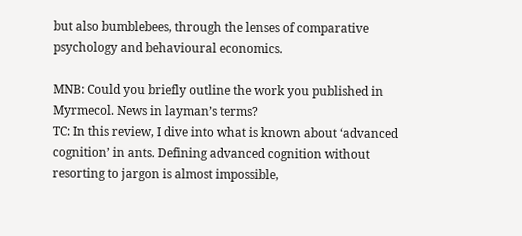but also bumblebees, through the lenses of comparative psychology and behavioural economics.

MNB: Could you briefly outline the work you published in Myrmecol. News in layman’s terms?
TC: In this review, I dive into what is known about ‘advanced cognition’ in ants. Defining advanced cognition without resorting to jargon is almost impossible,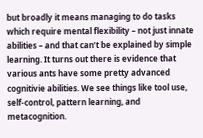but broadly it means managing to do tasks which require mental flexibility – not just innate abilities – and that can’t be explained by simple learning. It turns out there is evidence that various ants have some pretty advanced cognitivie abilities. We see things like tool use, self-control, pattern learning, and metacognition.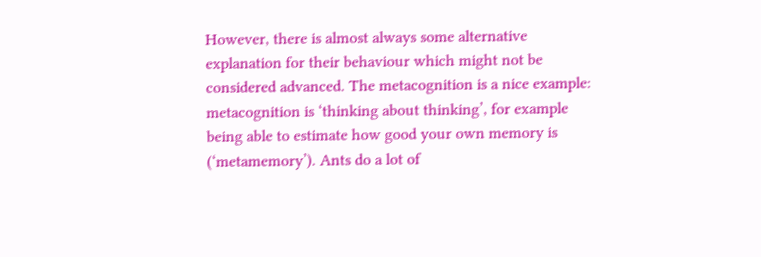However, there is almost always some alternative explanation for their behaviour which might not be considered advanced. The metacognition is a nice example: metacognition is ‘thinking about thinking’, for example being able to estimate how good your own memory is (‘metamemory’). Ants do a lot of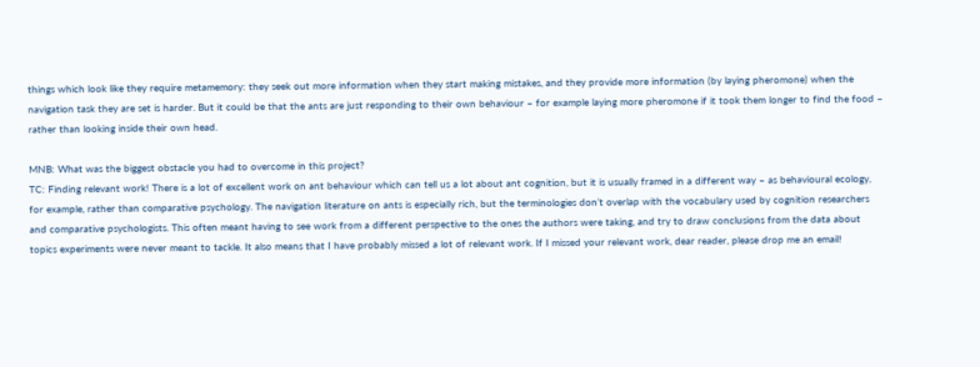things which look like they require metamemory: they seek out more information when they start making mistakes, and they provide more information (by laying pheromone) when the navigation task they are set is harder. But it could be that the ants are just responding to their own behaviour – for example laying more pheromone if it took them longer to find the food – rather than looking inside their own head.

MNB: What was the biggest obstacle you had to overcome in this project?
TC: Finding relevant work! There is a lot of excellent work on ant behaviour which can tell us a lot about ant cognition, but it is usually framed in a different way – as behavioural ecology, for example, rather than comparative psychology. The navigation literature on ants is especially rich, but the terminologies don’t overlap with the vocabulary used by cognition researchers and comparative psychologists. This often meant having to see work from a different perspective to the ones the authors were taking, and try to draw conclusions from the data about topics experiments were never meant to tackle. It also means that I have probably missed a lot of relevant work. If I missed your relevant work, dear reader, please drop me an email!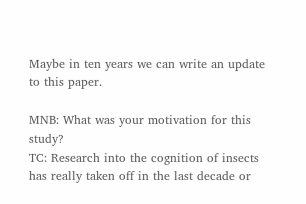Maybe in ten years we can write an update to this paper.

MNB: What was your motivation for this study?
TC: Research into the cognition of insects has really taken off in the last decade or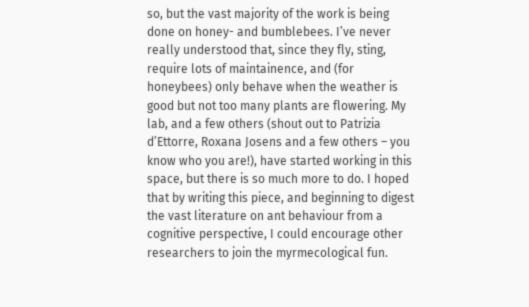so, but the vast majority of the work is being done on honey- and bumblebees. I’ve never really understood that, since they fly, sting, require lots of maintainence, and (for honeybees) only behave when the weather is good but not too many plants are flowering. My lab, and a few others (shout out to Patrizia d’Ettorre, Roxana Josens and a few others – you know who you are!), have started working in this space, but there is so much more to do. I hoped that by writing this piece, and beginning to digest the vast literature on ant behaviour from a cognitive perspective, I could encourage other researchers to join the myrmecological fun.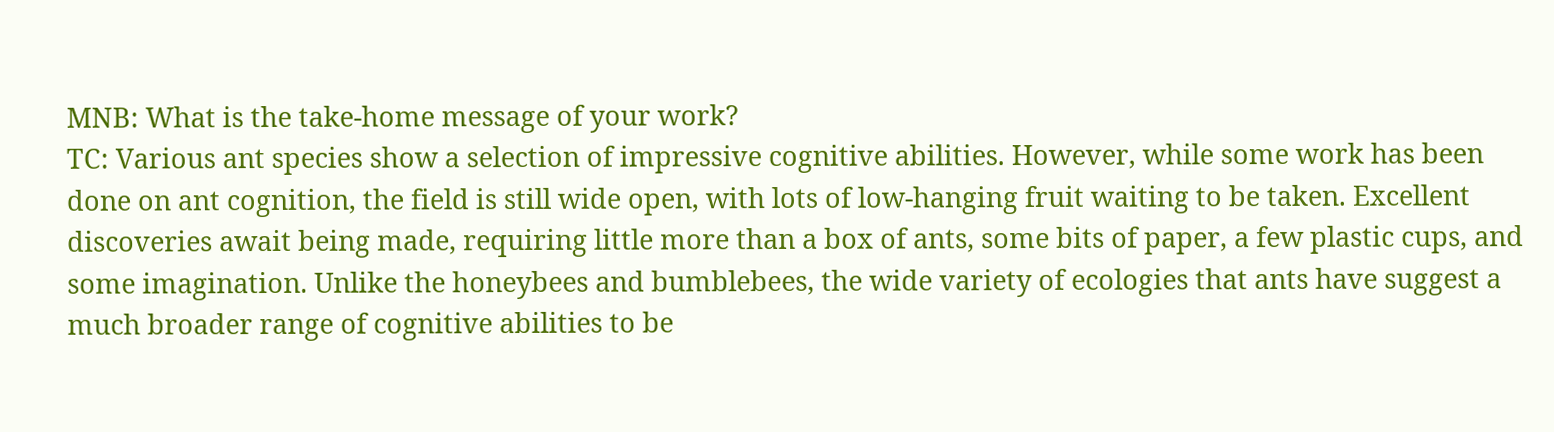MNB: What is the take-home message of your work?
TC: Various ant species show a selection of impressive cognitive abilities. However, while some work has been done on ant cognition, the field is still wide open, with lots of low-hanging fruit waiting to be taken. Excellent discoveries await being made, requiring little more than a box of ants, some bits of paper, a few plastic cups, and some imagination. Unlike the honeybees and bumblebees, the wide variety of ecologies that ants have suggest a much broader range of cognitive abilities to be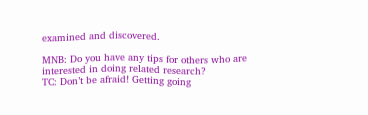examined and discovered.

MNB: Do you have any tips for others who are interested in doing related research?
TC: Don’t be afraid! Getting going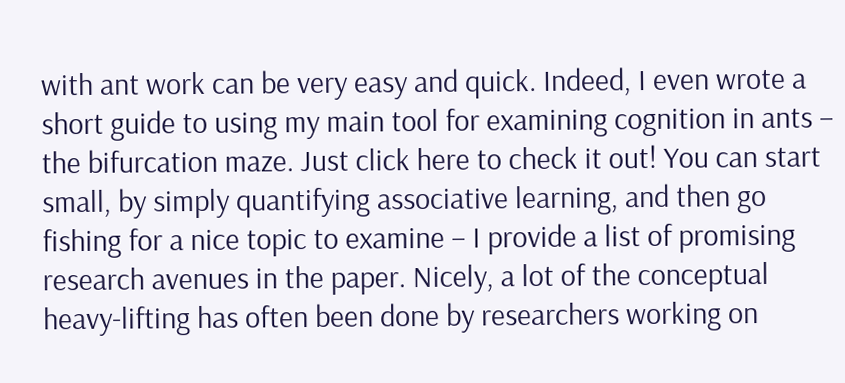with ant work can be very easy and quick. Indeed, I even wrote a short guide to using my main tool for examining cognition in ants – the bifurcation maze. Just click here to check it out! You can start small, by simply quantifying associative learning, and then go fishing for a nice topic to examine – I provide a list of promising research avenues in the paper. Nicely, a lot of the conceptual heavy-lifting has often been done by researchers working on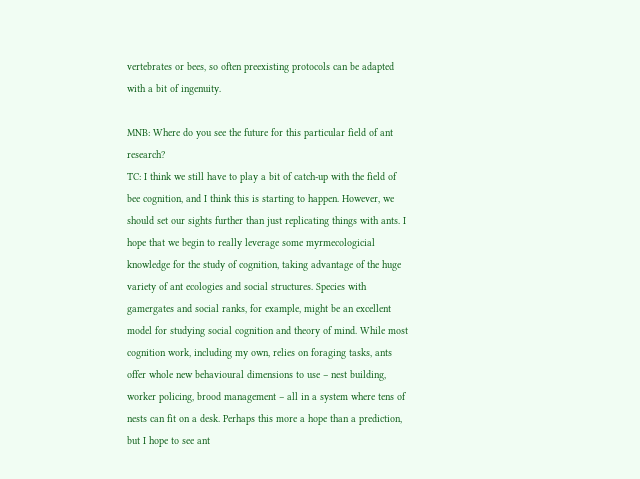vertebrates or bees, so often preexisting protocols can be adapted with a bit of ingenuity.

MNB: Where do you see the future for this particular field of ant research?
TC: I think we still have to play a bit of catch-up with the field of bee cognition, and I think this is starting to happen. However, we should set our sights further than just replicating things with ants. I hope that we begin to really leverage some myrmecologicial knowledge for the study of cognition, taking advantage of the huge variety of ant ecologies and social structures. Species with gamergates and social ranks, for example, might be an excellent model for studying social cognition and theory of mind. While most cognition work, including my own, relies on foraging tasks, ants offer whole new behavioural dimensions to use – nest building, worker policing, brood management – all in a system where tens of nests can fit on a desk. Perhaps this more a hope than a prediction, but I hope to see ant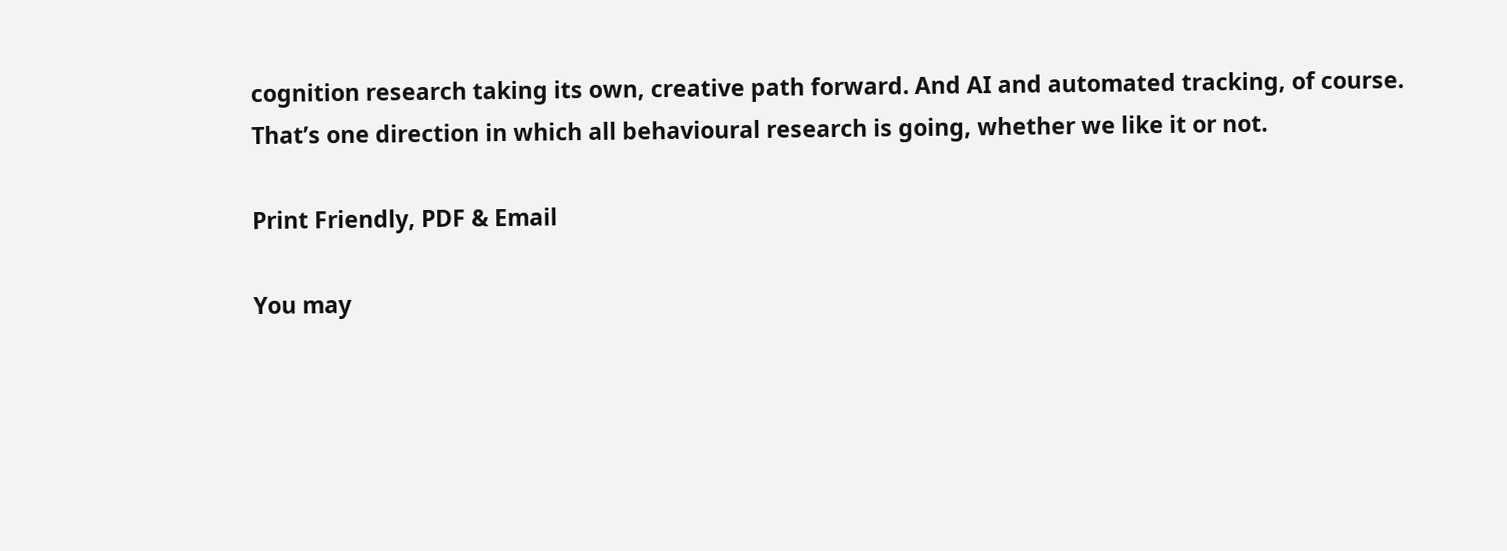cognition research taking its own, creative path forward. And AI and automated tracking, of course. That’s one direction in which all behavioural research is going, whether we like it or not.

Print Friendly, PDF & Email

You may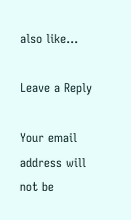also like...

Leave a Reply

Your email address will not be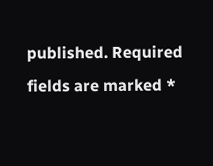published. Required fields are marked *